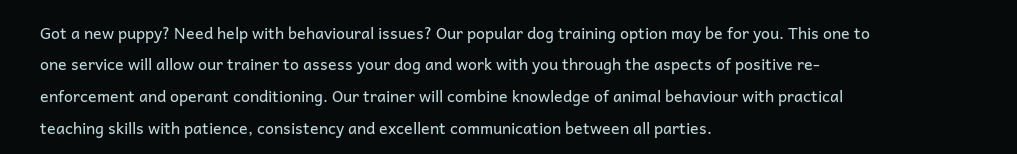Got a new puppy? Need help with behavioural issues? Our popular dog training option may be for you. This one to one service will allow our trainer to assess your dog and work with you through the aspects of positive re-enforcement and operant conditioning. Our trainer will combine knowledge of animal behaviour with practical teaching skills with patience, consistency and excellent communication between all parties.